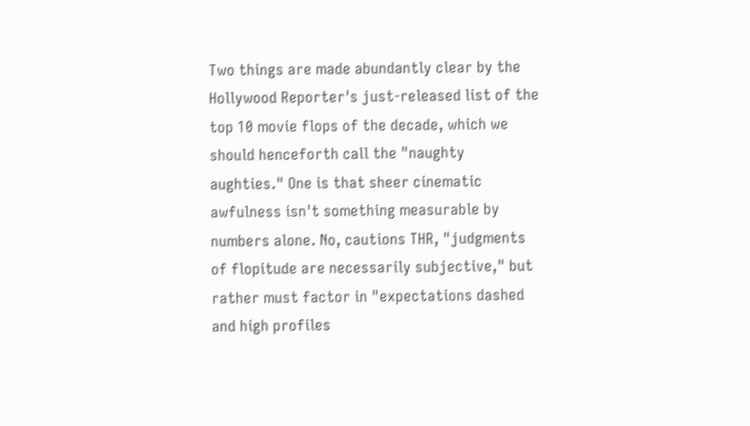Two things are made abundantly clear by the Hollywood Reporter's just-released list of the top 10 movie flops of the decade, which we should henceforth call the "naughty aughties." One is that sheer cinematic awfulness isn't something measurable by numbers alone. No, cautions THR, "judgments of flopitude are necessarily subjective," but rather must factor in "expectations dashed and high profiles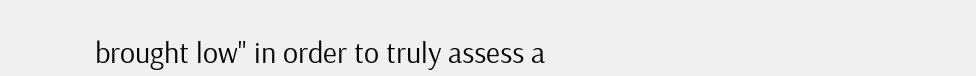brought low" in order to truly assess a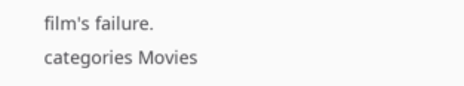film's failure.
categories Movies